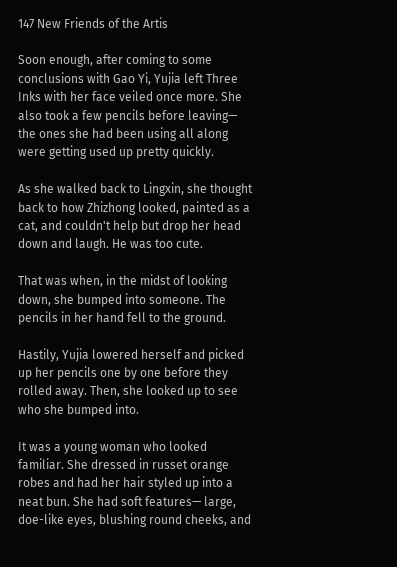147 New Friends of the Artis

Soon enough, after coming to some conclusions with Gao Yi, Yujia left Three Inks with her face veiled once more. She also took a few pencils before leaving— the ones she had been using all along were getting used up pretty quickly.

As she walked back to Lingxin, she thought back to how Zhizhong looked, painted as a cat, and couldn't help but drop her head down and laugh. He was too cute.

That was when, in the midst of looking down, she bumped into someone. The pencils in her hand fell to the ground.

Hastily, Yujia lowered herself and picked up her pencils one by one before they rolled away. Then, she looked up to see who she bumped into.

It was a young woman who looked familiar. She dressed in russet orange robes and had her hair styled up into a neat bun. She had soft features— large, doe-like eyes, blushing round cheeks, and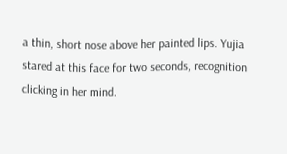a thin, short nose above her painted lips. Yujia stared at this face for two seconds, recognition clicking in her mind.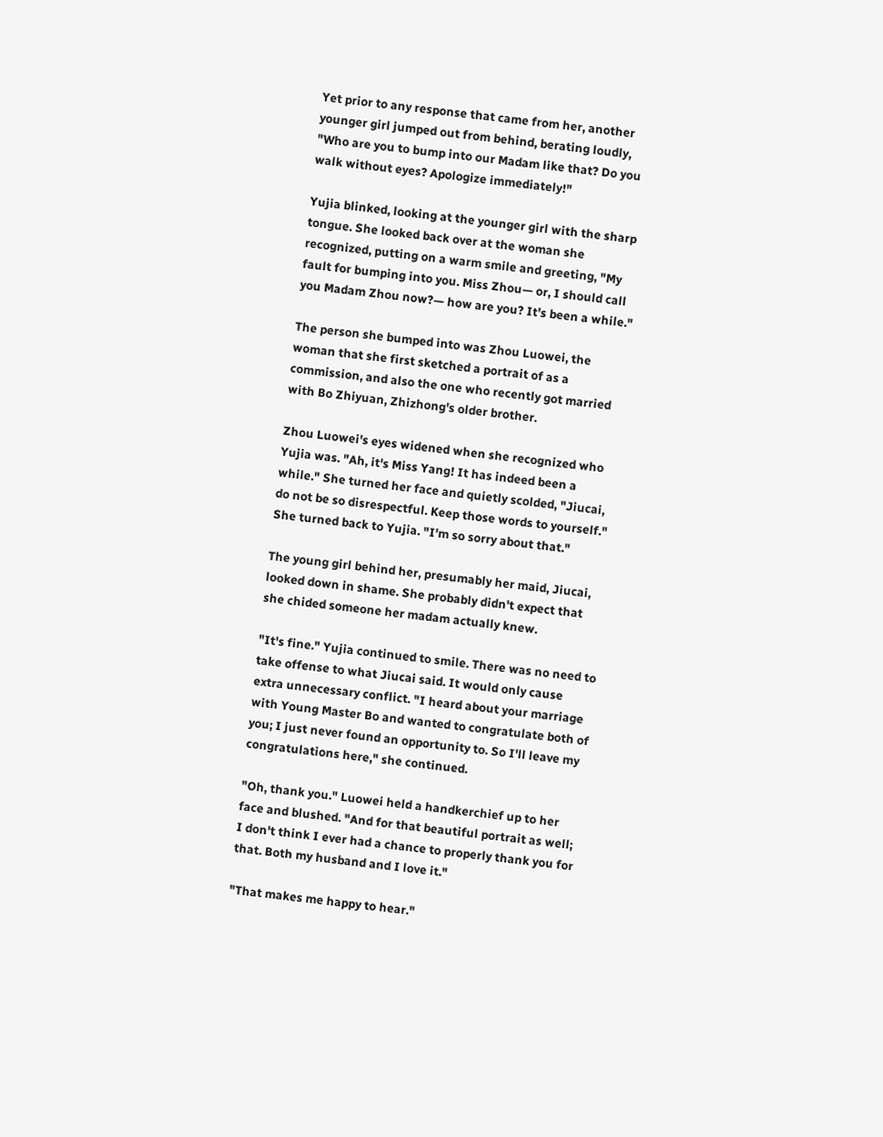Yet prior to any response that came from her, another younger girl jumped out from behind, berating loudly, "Who are you to bump into our Madam like that? Do you walk without eyes? Apologize immediately!"

Yujia blinked, looking at the younger girl with the sharp tongue. She looked back over at the woman she recognized, putting on a warm smile and greeting, "My fault for bumping into you. Miss Zhou— or, I should call you Madam Zhou now?— how are you? It's been a while."

The person she bumped into was Zhou Luowei, the woman that she first sketched a portrait of as a commission, and also the one who recently got married with Bo Zhiyuan, Zhizhong's older brother.

Zhou Luowei's eyes widened when she recognized who Yujia was. "Ah, it's Miss Yang! It has indeed been a while." She turned her face and quietly scolded, "Jiucai, do not be so disrespectful. Keep those words to yourself." She turned back to Yujia. "I'm so sorry about that."

The young girl behind her, presumably her maid, Jiucai, looked down in shame. She probably didn't expect that she chided someone her madam actually knew.

"It's fine." Yujia continued to smile. There was no need to take offense to what Jiucai said. It would only cause extra unnecessary conflict. "I heard about your marriage with Young Master Bo and wanted to congratulate both of you; I just never found an opportunity to. So I'll leave my congratulations here," she continued.

"Oh, thank you." Luowei held a handkerchief up to her face and blushed. "And for that beautiful portrait as well; I don't think I ever had a chance to properly thank you for that. Both my husband and I love it."

"That makes me happy to hear."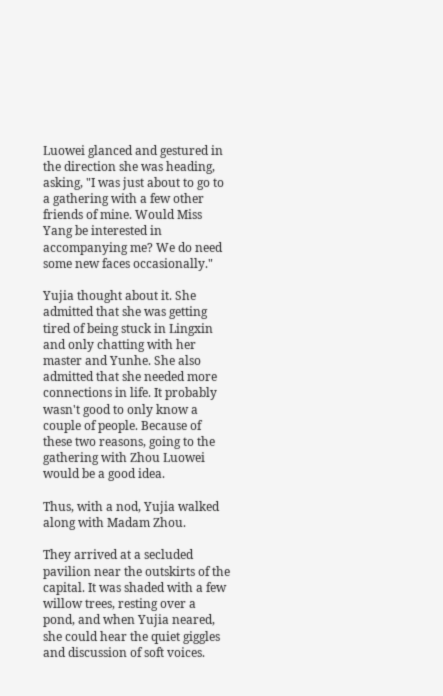Luowei glanced and gestured in the direction she was heading, asking, "I was just about to go to a gathering with a few other friends of mine. Would Miss Yang be interested in accompanying me? We do need some new faces occasionally."

Yujia thought about it. She admitted that she was getting tired of being stuck in Lingxin and only chatting with her master and Yunhe. She also admitted that she needed more connections in life. It probably wasn't good to only know a couple of people. Because of these two reasons, going to the gathering with Zhou Luowei would be a good idea.

Thus, with a nod, Yujia walked along with Madam Zhou.

They arrived at a secluded pavilion near the outskirts of the capital. It was shaded with a few willow trees, resting over a pond, and when Yujia neared, she could hear the quiet giggles and discussion of soft voices.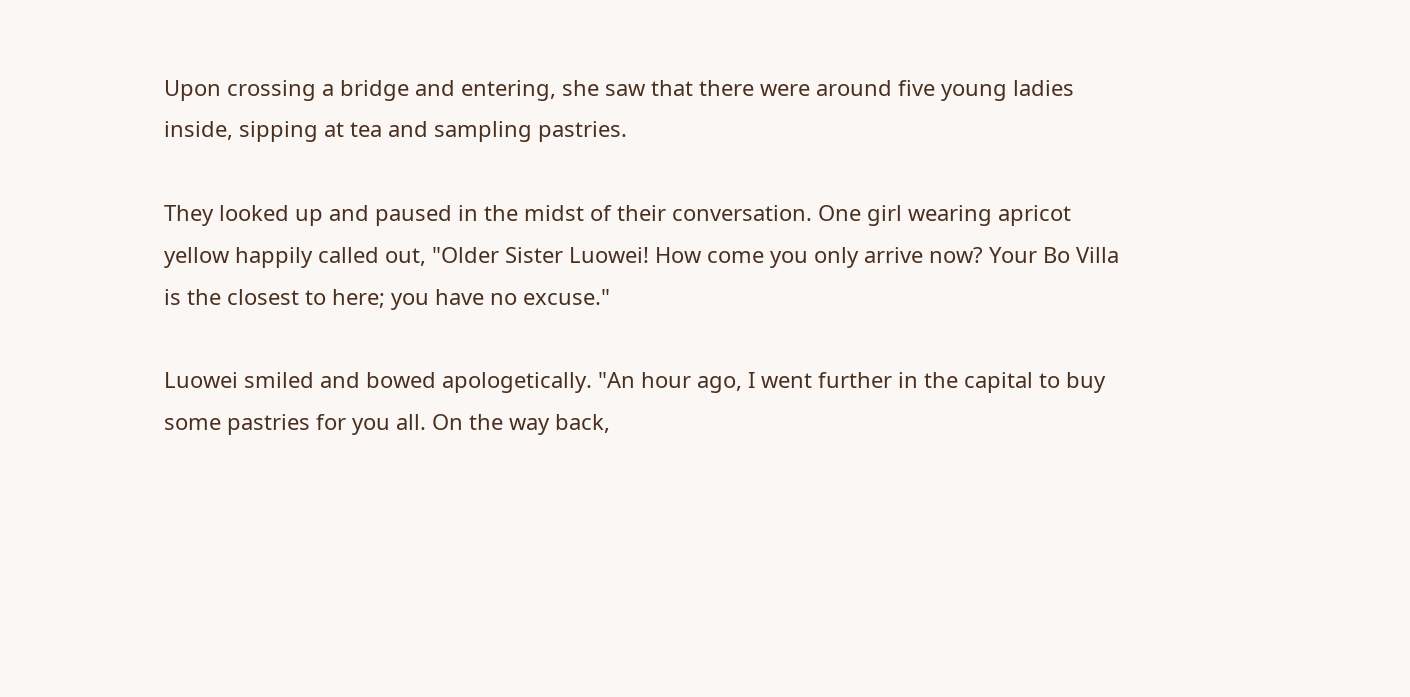Upon crossing a bridge and entering, she saw that there were around five young ladies inside, sipping at tea and sampling pastries.

They looked up and paused in the midst of their conversation. One girl wearing apricot yellow happily called out, "Older Sister Luowei! How come you only arrive now? Your Bo Villa is the closest to here; you have no excuse."

Luowei smiled and bowed apologetically. "An hour ago, I went further in the capital to buy some pastries for you all. On the way back,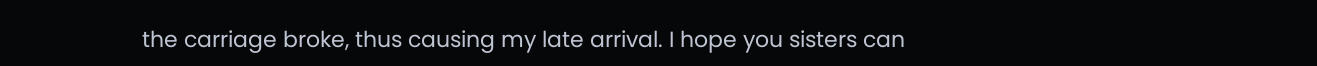the carriage broke, thus causing my late arrival. I hope you sisters can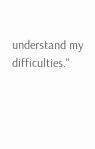understand my difficulties."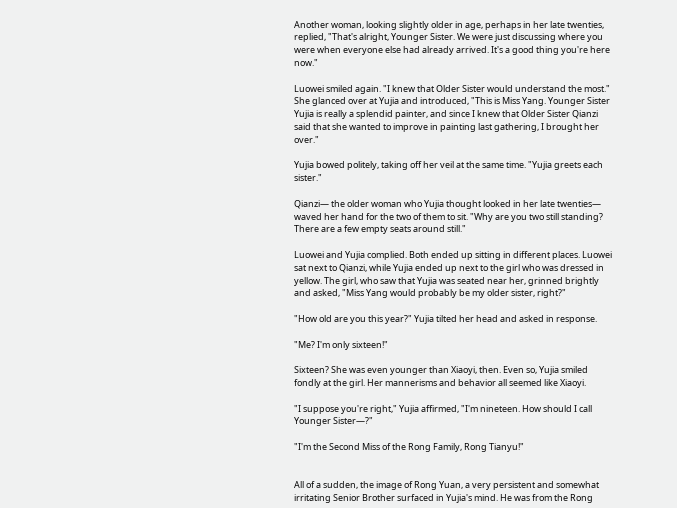Another woman, looking slightly older in age, perhaps in her late twenties, replied, "That's alright, Younger Sister. We were just discussing where you were when everyone else had already arrived. It's a good thing you're here now."

Luowei smiled again. "I knew that Older Sister would understand the most." She glanced over at Yujia and introduced, "This is Miss Yang. Younger Sister Yujia is really a splendid painter, and since I knew that Older Sister Qianzi said that she wanted to improve in painting last gathering, I brought her over."

Yujia bowed politely, taking off her veil at the same time. "Yujia greets each sister."

Qianzi— the older woman who Yujia thought looked in her late twenties— waved her hand for the two of them to sit. "Why are you two still standing? There are a few empty seats around still."

Luowei and Yujia complied. Both ended up sitting in different places. Luowei sat next to Qianzi, while Yujia ended up next to the girl who was dressed in yellow. The girl, who saw that Yujia was seated near her, grinned brightly and asked, "Miss Yang would probably be my older sister, right?"

"How old are you this year?" Yujia tilted her head and asked in response.

"Me? I'm only sixteen!"

Sixteen? She was even younger than Xiaoyi, then. Even so, Yujia smiled fondly at the girl. Her mannerisms and behavior all seemed like Xiaoyi.

"I suppose you're right," Yujia affirmed, "I'm nineteen. How should I call Younger Sister—?"

"I'm the Second Miss of the Rong Family, Rong Tianyu!"


All of a sudden, the image of Rong Yuan, a very persistent and somewhat irritating Senior Brother surfaced in Yujia's mind. He was from the Rong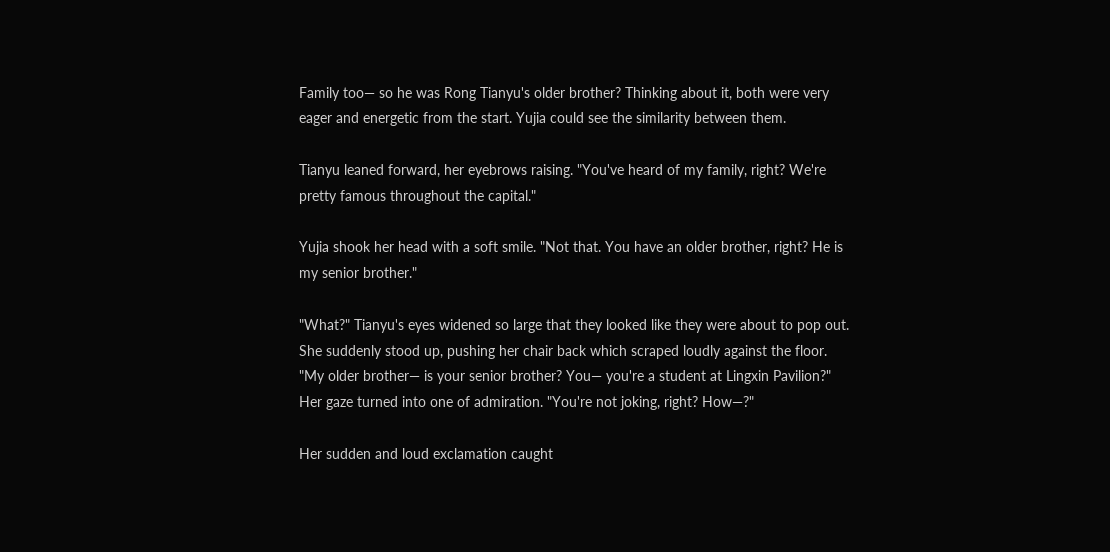Family too— so he was Rong Tianyu's older brother? Thinking about it, both were very eager and energetic from the start. Yujia could see the similarity between them.

Tianyu leaned forward, her eyebrows raising. "You've heard of my family, right? We're pretty famous throughout the capital."

Yujia shook her head with a soft smile. "Not that. You have an older brother, right? He is my senior brother."

"What?" Tianyu's eyes widened so large that they looked like they were about to pop out. She suddenly stood up, pushing her chair back which scraped loudly against the floor. "My older brother— is your senior brother? You— you're a student at Lingxin Pavilion?" Her gaze turned into one of admiration. "You're not joking, right? How—?"

Her sudden and loud exclamation caught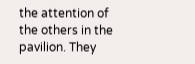the attention of the others in the pavilion. They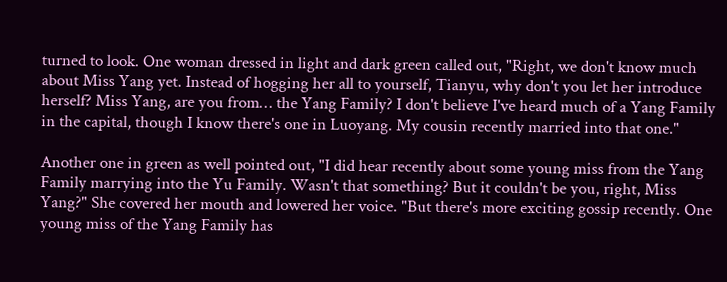turned to look. One woman dressed in light and dark green called out, "Right, we don't know much about Miss Yang yet. Instead of hogging her all to yourself, Tianyu, why don't you let her introduce herself? Miss Yang, are you from… the Yang Family? I don't believe I've heard much of a Yang Family in the capital, though I know there's one in Luoyang. My cousin recently married into that one."

Another one in green as well pointed out, "I did hear recently about some young miss from the Yang Family marrying into the Yu Family. Wasn't that something? But it couldn't be you, right, Miss Yang?" She covered her mouth and lowered her voice. "But there's more exciting gossip recently. One young miss of the Yang Family has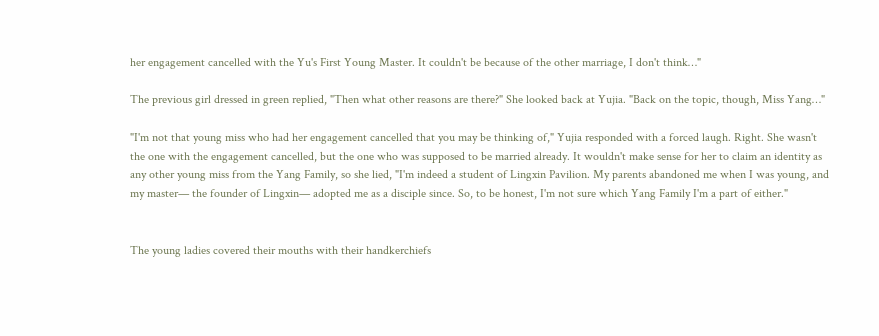her engagement cancelled with the Yu's First Young Master. It couldn't be because of the other marriage, I don't think…"

The previous girl dressed in green replied, "Then what other reasons are there?" She looked back at Yujia. "Back on the topic, though, Miss Yang…"

"I'm not that young miss who had her engagement cancelled that you may be thinking of," Yujia responded with a forced laugh. Right. She wasn't the one with the engagement cancelled, but the one who was supposed to be married already. It wouldn't make sense for her to claim an identity as any other young miss from the Yang Family, so she lied, "I'm indeed a student of Lingxin Pavilion. My parents abandoned me when I was young, and my master— the founder of Lingxin— adopted me as a disciple since. So, to be honest, I'm not sure which Yang Family I'm a part of either."


The young ladies covered their mouths with their handkerchiefs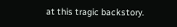at this tragic backstory.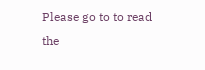Please go to to read the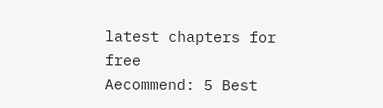latest chapters for free
Aecommend: 5 Best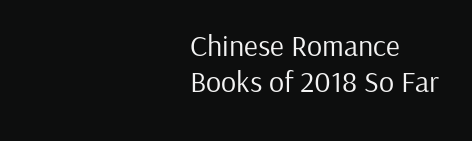Chinese Romance Books of 2018 So Far